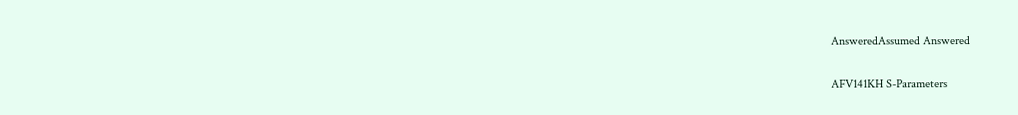AnsweredAssumed Answered

AFV141KH S-Parameters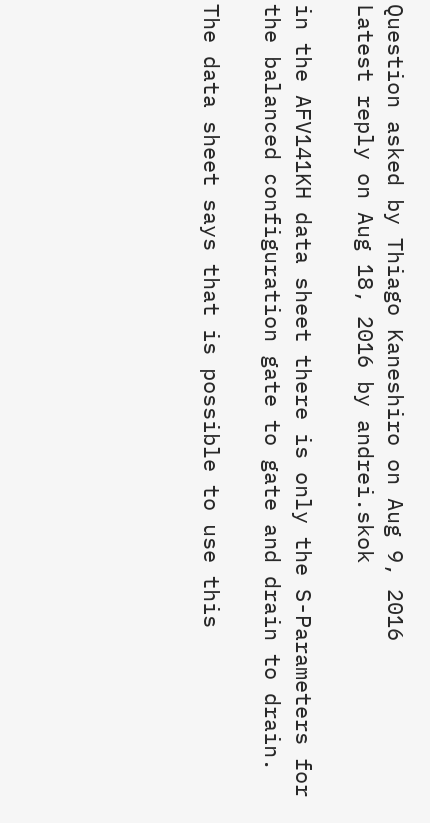Question asked by Thiago Kaneshiro on Aug 9, 2016
Latest reply on Aug 18, 2016 by andrei.skok

in the AFV141KH data sheet there is only the S-Parameters for the balanced configuration gate to gate and drain to drain.

The data sheet says that is possible to use this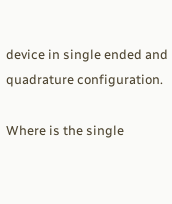device in single ended and quadrature configuration.

Where is the single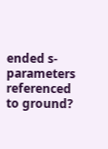ended s-parameters referenced to ground?